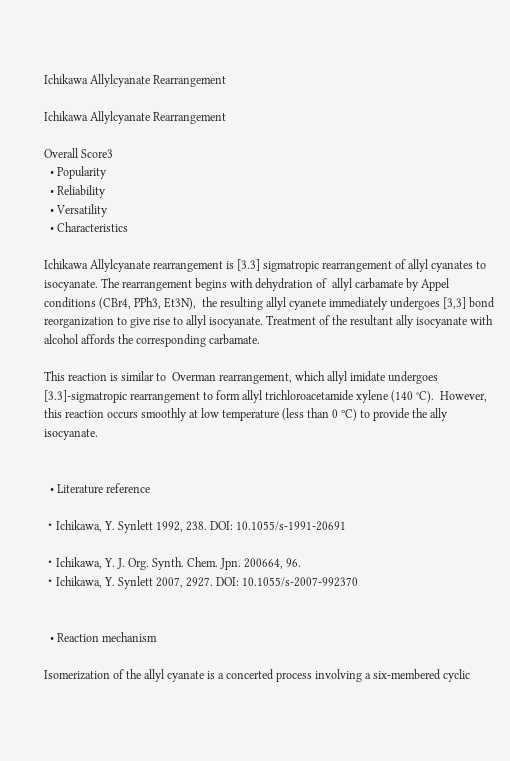Ichikawa Allylcyanate Rearrangement

Ichikawa Allylcyanate Rearrangement

Overall Score3
  • Popularity
  • Reliability
  • Versatility
  • Characteristics

Ichikawa Allylcyanate rearrangement is [3.3] sigmatropic rearrangement of allyl cyanates to isocyanate. The rearrangement begins with dehydration of  allyl carbamate by Appel conditions (CBr4, PPh3, Et3N),  the resulting allyl cyanete immediately undergoes [3,3] bond reorganization to give rise to allyl isocyanate. Treatment of the resultant ally isocyanate with alcohol affords the corresponding carbamate.

This reaction is similar to  Overman rearrangement, which allyl imidate undergoes [3.3]-sigmatropic rearrangement to form allyl trichloroacetamide xylene (140 °C).  However, this reaction occurs smoothly at low temperature (less than 0 ºC) to provide the ally isocyanate.


  • Literature reference

・Ichikawa, Y. Synlett 1992, 238. DOI: 10.1055/s-1991-20691

・Ichikawa, Y. J. Org. Synth. Chem. Jpn. 200664, 96.
・Ichikawa, Y. Synlett 2007, 2927. DOI: 10.1055/s-2007-992370


  • Reaction mechanism

Isomerization of the allyl cyanate is a concerted process involving a six-membered cyclic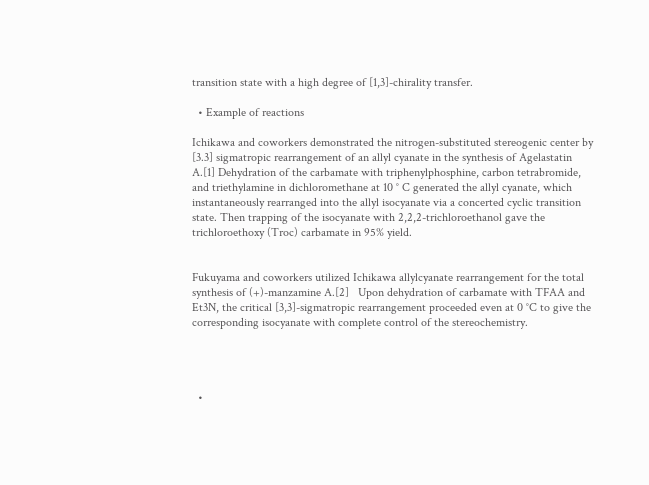transition state with a high degree of [1,3]-chirality transfer.

  • Example of reactions

Ichikawa and coworkers demonstrated the nitrogen-substituted stereogenic center by [3.3] sigmatropic rearrangement of an allyl cyanate in the synthesis of Agelastatin A.[1] Dehydration of the carbamate with triphenylphosphine, carbon tetrabromide, and triethylamine in dichloromethane at 10 ° C generated the allyl cyanate, which instantaneously rearranged into the allyl isocyanate via a concerted cyclic transition state. Then trapping of the isocyanate with 2,2,2-trichloroethanol gave the trichloroethoxy (Troc) carbamate in 95% yield.


Fukuyama and coworkers utilized Ichikawa allylcyanate rearrangement for the total synthesis of (+)-manzamine A.[2]   Upon dehydration of carbamate with TFAA and Et3N, the critical [3,3]-sigmatropic rearrangement proceeded even at 0 °C to give the corresponding isocyanate with complete control of the stereochemistry.




  •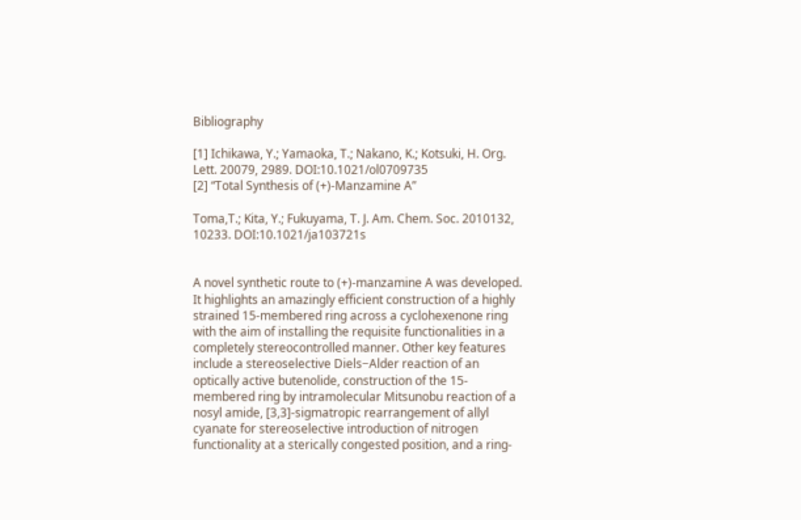Bibliography

[1] Ichikawa, Y.; Yamaoka, T.; Nakano, K.; Kotsuki, H. Org. Lett. 20079, 2989. DOI:10.1021/ol0709735
[2] “Total Synthesis of (+)-Manzamine A”

Toma,T.; Kita, Y.; Fukuyama, T. J. Am. Chem. Soc. 2010132, 10233. DOI:10.1021/ja103721s


A novel synthetic route to (+)-manzamine A was developed. It highlights an amazingly efficient construction of a highly strained 15-membered ring across a cyclohexenone ring with the aim of installing the requisite functionalities in a completely stereocontrolled manner. Other key features include a stereoselective Diels−Alder reaction of an optically active butenolide, construction of the 15-membered ring by intramolecular Mitsunobu reaction of a nosyl amide, [3,3]-sigmatropic rearrangement of allyl cyanate for stereoselective introduction of nitrogen functionality at a sterically congested position, and a ring-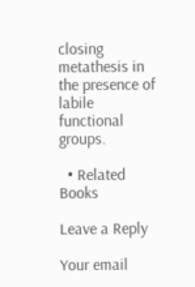closing metathesis in the presence of labile functional groups.

  • Related Books

Leave a Reply

Your email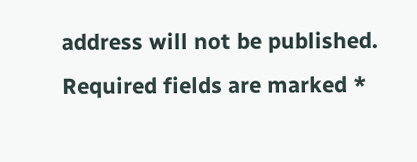address will not be published. Required fields are marked *